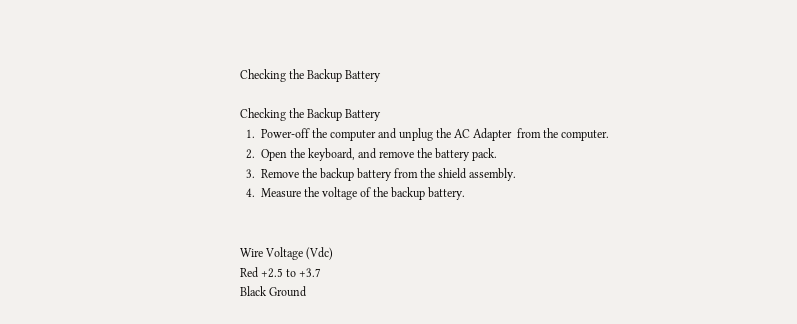Checking the Backup Battery

Checking the Backup Battery
  1.  Power-off the computer and unplug the AC Adapter  from the computer.
  2.  Open the keyboard, and remove the battery pack.
  3.  Remove the backup battery from the shield assembly.
  4.  Measure the voltage of the backup battery.


Wire Voltage (Vdc)
Red +2.5 to +3.7
Black Ground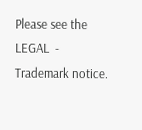Please see the LEGAL  -  Trademark notice.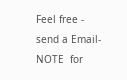Feel free - send a Email-NOTE  for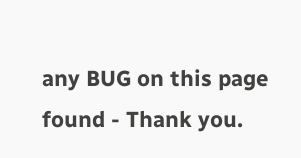any BUG on this page found - Thank you.